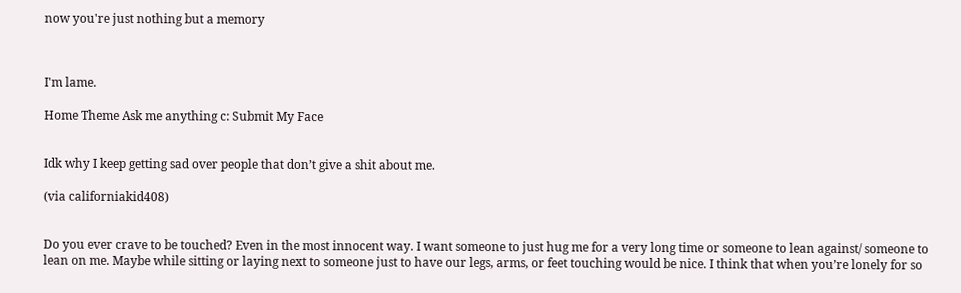now you're just nothing but a memory



I'm lame.

Home Theme Ask me anything c: Submit My Face


Idk why I keep getting sad over people that don’t give a shit about me.

(via californiakid408)


Do you ever crave to be touched? Even in the most innocent way. I want someone to just hug me for a very long time or someone to lean against/ someone to lean on me. Maybe while sitting or laying next to someone just to have our legs, arms, or feet touching would be nice. I think that when you’re lonely for so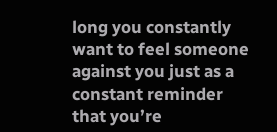long you constantly want to feel someone against you just as a constant reminder that you’re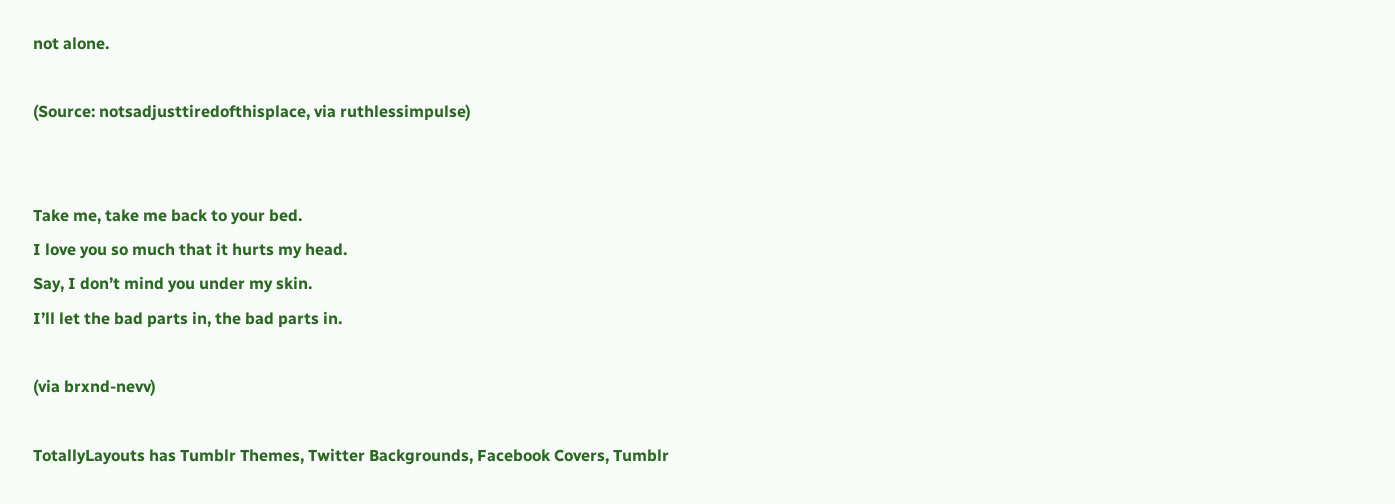not alone.

(Source: notsadjusttiredofthisplace, via ruthlessimpulse)


Take me, take me back to your bed.
I love you so much that it hurts my head.
Say, I don’t mind you under my skin.
I’ll let the bad parts in, the bad parts in.

(via brxnd-nevv)

TotallyLayouts has Tumblr Themes, Twitter Backgrounds, Facebook Covers, Tumblr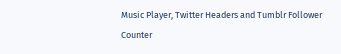Music Player, Twitter Headers and Tumblr Follower Counter